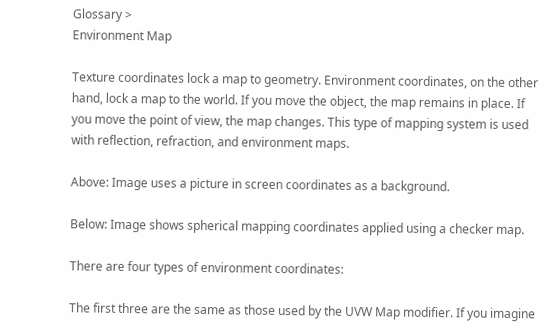Glossary >
Environment Map

Texture coordinates lock a map to geometry. Environment coordinates, on the other hand, lock a map to the world. If you move the object, the map remains in place. If you move the point of view, the map changes. This type of mapping system is used with reflection, refraction, and environment maps.

Above: Image uses a picture in screen coordinates as a background.

Below: Image shows spherical mapping coordinates applied using a checker map.

There are four types of environment coordinates:

The first three are the same as those used by the UVW Map modifier. If you imagine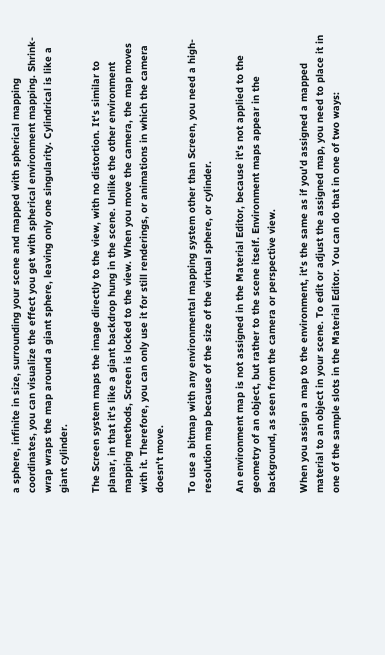a sphere, infinite in size, surrounding your scene and mapped with spherical mapping coordinates, you can visualize the effect you get with spherical environment mapping. Shrink-wrap wraps the map around a giant sphere, leaving only one singularity. Cylindrical is like a giant cylinder.

The Screen system maps the image directly to the view, with no distortion. It's similar to planar, in that it's like a giant backdrop hung in the scene. Unlike the other environment mapping methods, Screen is locked to the view. When you move the camera, the map moves with it. Therefore, you can only use it for still renderings, or animations in which the camera doesn't move.

To use a bitmap with any environmental mapping system other than Screen, you need a high-resolution map because of the size of the virtual sphere, or cylinder.

An environment map is not assigned in the Material Editor, because it's not applied to the geometry of an object, but rather to the scene itself. Environment maps appear in the background, as seen from the camera or perspective view.

When you assign a map to the environment, it's the same as if you'd assigned a mapped material to an object in your scene. To edit or adjust the assigned map, you need to place it in one of the sample slots in the Material Editor. You can do that in one of two ways: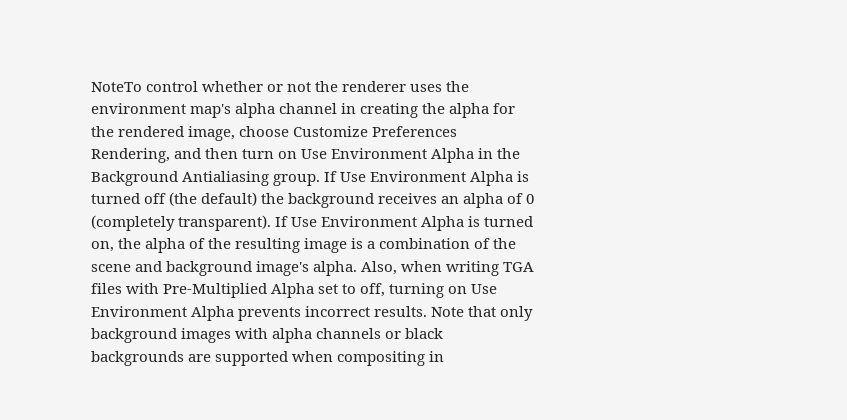NoteTo control whether or not the renderer uses the environment map's alpha channel in creating the alpha for the rendered image, choose Customize Preferences Rendering, and then turn on Use Environment Alpha in the Background Antialiasing group. If Use Environment Alpha is turned off (the default) the background receives an alpha of 0 (completely transparent). If Use Environment Alpha is turned on, the alpha of the resulting image is a combination of the scene and background image's alpha. Also, when writing TGA files with Pre-Multiplied Alpha set to off, turning on Use Environment Alpha prevents incorrect results. Note that only background images with alpha channels or black backgrounds are supported when compositing in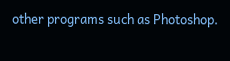other programs such as Photoshop.